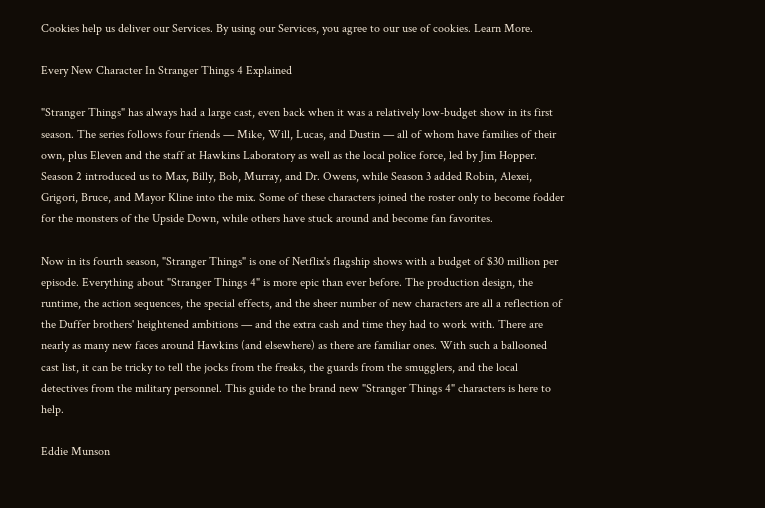Cookies help us deliver our Services. By using our Services, you agree to our use of cookies. Learn More.

Every New Character In Stranger Things 4 Explained

"Stranger Things" has always had a large cast, even back when it was a relatively low-budget show in its first season. The series follows four friends — Mike, Will, Lucas, and Dustin — all of whom have families of their own, plus Eleven and the staff at Hawkins Laboratory as well as the local police force, led by Jim Hopper. Season 2 introduced us to Max, Billy, Bob, Murray, and Dr. Owens, while Season 3 added Robin, Alexei, Grigori, Bruce, and Mayor Kline into the mix. Some of these characters joined the roster only to become fodder for the monsters of the Upside Down, while others have stuck around and become fan favorites.

Now in its fourth season, "Stranger Things" is one of Netflix's flagship shows with a budget of $30 million per episode. Everything about "Stranger Things 4" is more epic than ever before. The production design, the runtime, the action sequences, the special effects, and the sheer number of new characters are all a reflection of the Duffer brothers' heightened ambitions — and the extra cash and time they had to work with. There are nearly as many new faces around Hawkins (and elsewhere) as there are familiar ones. With such a ballooned cast list, it can be tricky to tell the jocks from the freaks, the guards from the smugglers, and the local detectives from the military personnel. This guide to the brand new "Stranger Things 4" characters is here to help.

Eddie Munson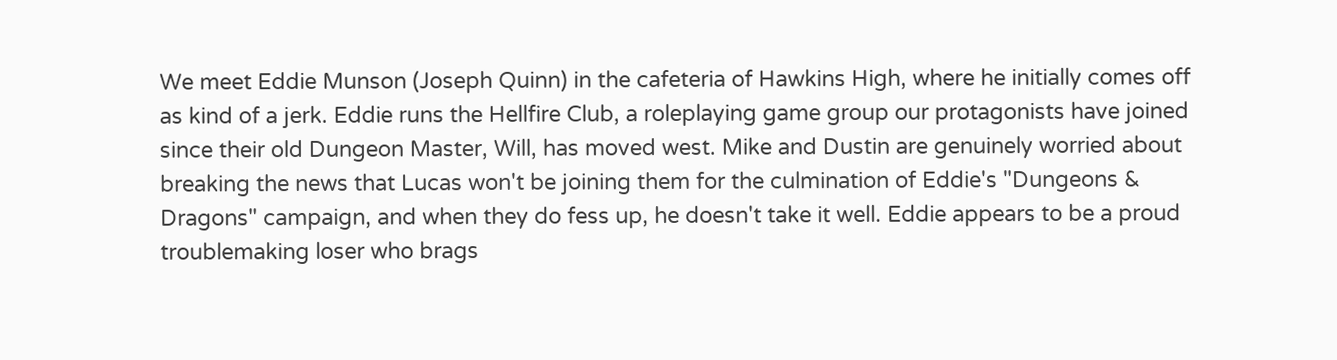We meet Eddie Munson (Joseph Quinn) in the cafeteria of Hawkins High, where he initially comes off as kind of a jerk. Eddie runs the Hellfire Club, a roleplaying game group our protagonists have joined since their old Dungeon Master, Will, has moved west. Mike and Dustin are genuinely worried about breaking the news that Lucas won't be joining them for the culmination of Eddie's "Dungeons & Dragons" campaign, and when they do fess up, he doesn't take it well. Eddie appears to be a proud troublemaking loser who brags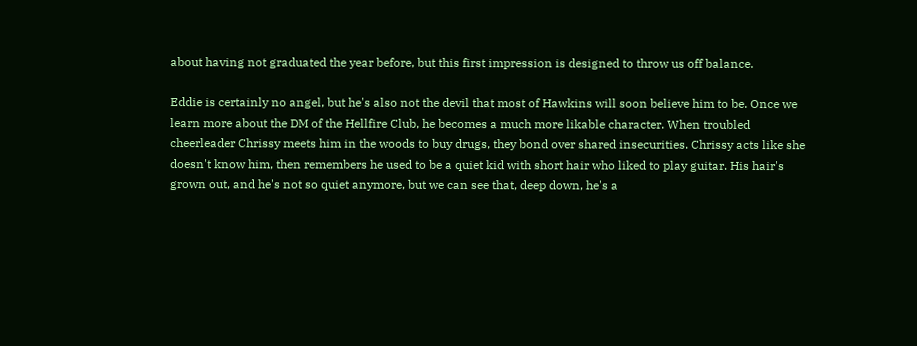about having not graduated the year before, but this first impression is designed to throw us off balance.

Eddie is certainly no angel, but he's also not the devil that most of Hawkins will soon believe him to be. Once we learn more about the DM of the Hellfire Club, he becomes a much more likable character. When troubled cheerleader Chrissy meets him in the woods to buy drugs, they bond over shared insecurities. Chrissy acts like she doesn't know him, then remembers he used to be a quiet kid with short hair who liked to play guitar. His hair's grown out, and he's not so quiet anymore, but we can see that, deep down, he's a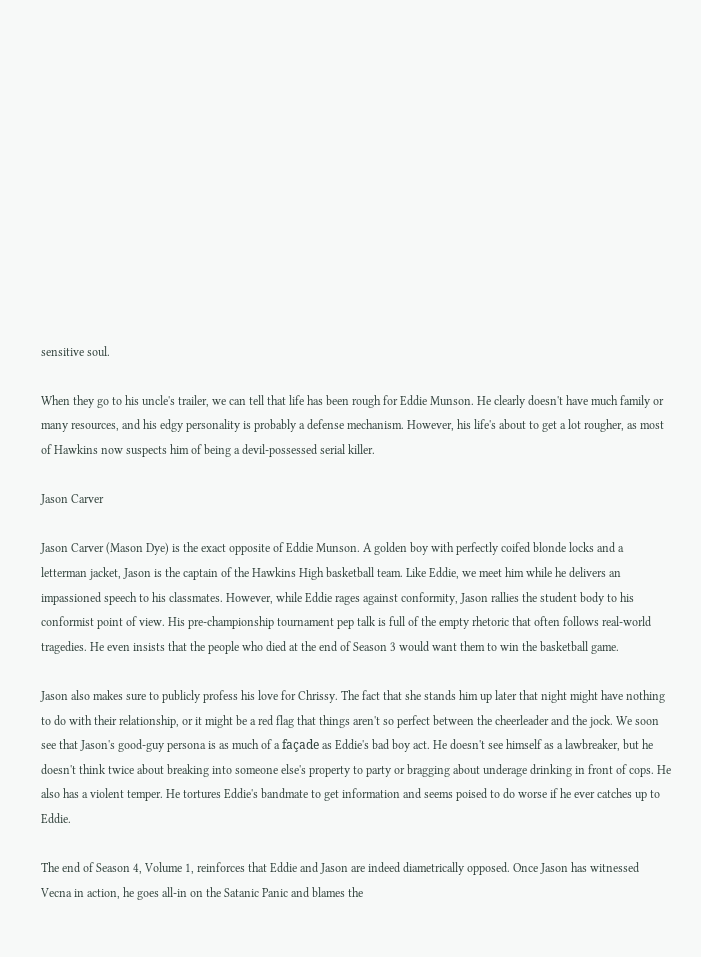sensitive soul.

When they go to his uncle's trailer, we can tell that life has been rough for Eddie Munson. He clearly doesn't have much family or many resources, and his edgy personality is probably a defense mechanism. However, his life's about to get a lot rougher, as most of Hawkins now suspects him of being a devil-possessed serial killer.

Jason Carver

Jason Carver (Mason Dye) is the exact opposite of Eddie Munson. A golden boy with perfectly coifed blonde locks and a letterman jacket, Jason is the captain of the Hawkins High basketball team. Like Eddie, we meet him while he delivers an impassioned speech to his classmates. However, while Eddie rages against conformity, Jason rallies the student body to his conformist point of view. His pre-championship tournament pep talk is full of the empty rhetoric that often follows real-world tragedies. He even insists that the people who died at the end of Season 3 would want them to win the basketball game.

Jason also makes sure to publicly profess his love for Chrissy. The fact that she stands him up later that night might have nothing to do with their relationship, or it might be a red flag that things aren't so perfect between the cheerleader and the jock. We soon see that Jason's good-guy persona is as much of a façade as Eddie's bad boy act. He doesn't see himself as a lawbreaker, but he doesn't think twice about breaking into someone else's property to party or bragging about underage drinking in front of cops. He also has a violent temper. He tortures Eddie's bandmate to get information and seems poised to do worse if he ever catches up to Eddie.

The end of Season 4, Volume 1, reinforces that Eddie and Jason are indeed diametrically opposed. Once Jason has witnessed Vecna in action, he goes all-in on the Satanic Panic and blames the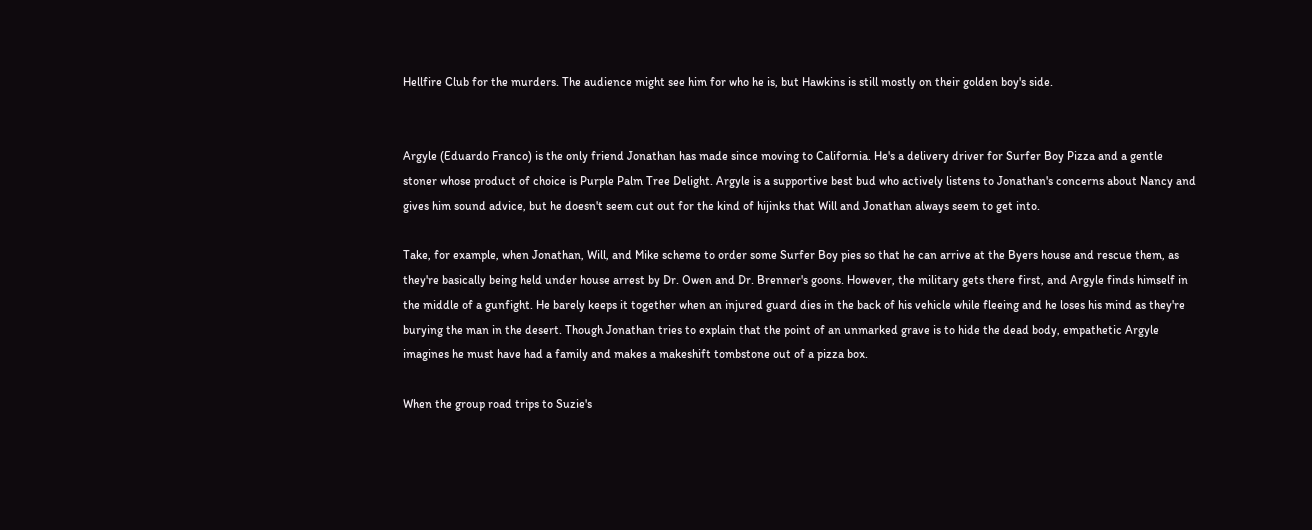Hellfire Club for the murders. The audience might see him for who he is, but Hawkins is still mostly on their golden boy's side.


Argyle (Eduardo Franco) is the only friend Jonathan has made since moving to California. He's a delivery driver for Surfer Boy Pizza and a gentle stoner whose product of choice is Purple Palm Tree Delight. Argyle is a supportive best bud who actively listens to Jonathan's concerns about Nancy and gives him sound advice, but he doesn't seem cut out for the kind of hijinks that Will and Jonathan always seem to get into.

Take, for example, when Jonathan, Will, and Mike scheme to order some Surfer Boy pies so that he can arrive at the Byers house and rescue them, as they're basically being held under house arrest by Dr. Owen and Dr. Brenner's goons. However, the military gets there first, and Argyle finds himself in the middle of a gunfight. He barely keeps it together when an injured guard dies in the back of his vehicle while fleeing and he loses his mind as they're burying the man in the desert. Though Jonathan tries to explain that the point of an unmarked grave is to hide the dead body, empathetic Argyle imagines he must have had a family and makes a makeshift tombstone out of a pizza box.

When the group road trips to Suzie's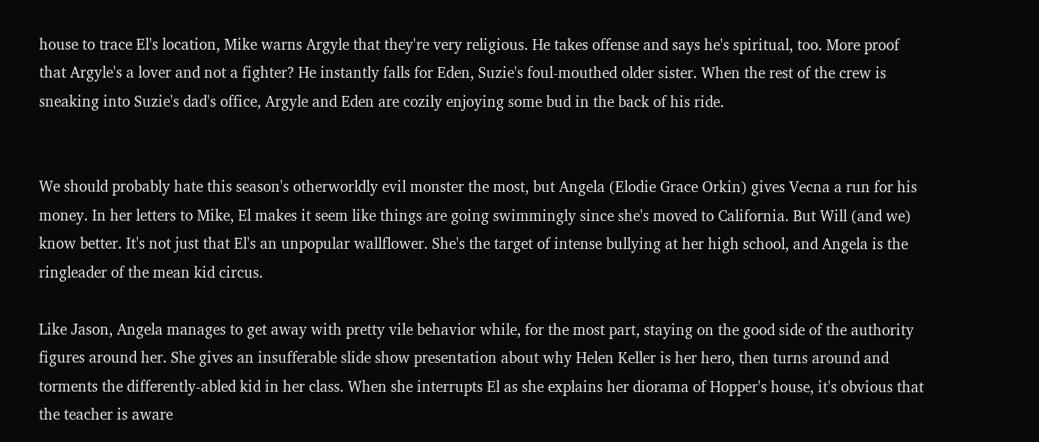house to trace El's location, Mike warns Argyle that they're very religious. He takes offense and says he's spiritual, too. More proof that Argyle's a lover and not a fighter? He instantly falls for Eden, Suzie's foul-mouthed older sister. When the rest of the crew is sneaking into Suzie's dad's office, Argyle and Eden are cozily enjoying some bud in the back of his ride.


We should probably hate this season's otherworldly evil monster the most, but Angela (Elodie Grace Orkin) gives Vecna a run for his money. In her letters to Mike, El makes it seem like things are going swimmingly since she's moved to California. But Will (and we) know better. It's not just that El's an unpopular wallflower. She's the target of intense bullying at her high school, and Angela is the ringleader of the mean kid circus.

Like Jason, Angela manages to get away with pretty vile behavior while, for the most part, staying on the good side of the authority figures around her. She gives an insufferable slide show presentation about why Helen Keller is her hero, then turns around and torments the differently-abled kid in her class. When she interrupts El as she explains her diorama of Hopper's house, it's obvious that the teacher is aware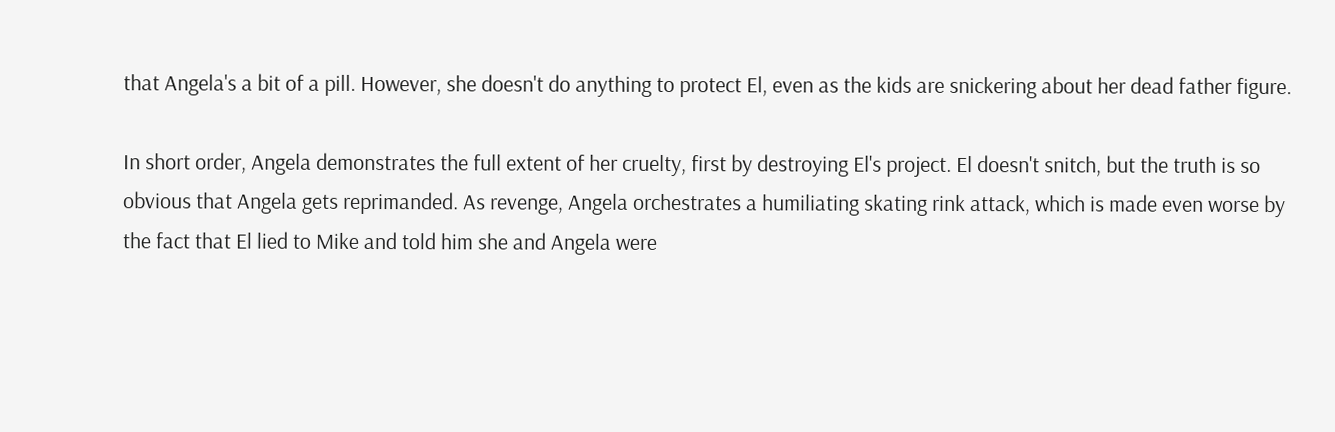that Angela's a bit of a pill. However, she doesn't do anything to protect El, even as the kids are snickering about her dead father figure.

In short order, Angela demonstrates the full extent of her cruelty, first by destroying El's project. El doesn't snitch, but the truth is so obvious that Angela gets reprimanded. As revenge, Angela orchestrates a humiliating skating rink attack, which is made even worse by the fact that El lied to Mike and told him she and Angela were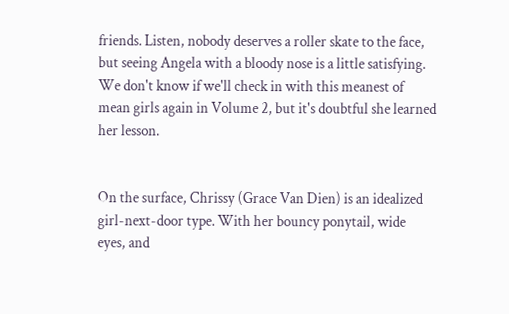friends. Listen, nobody deserves a roller skate to the face, but seeing Angela with a bloody nose is a little satisfying. We don't know if we'll check in with this meanest of mean girls again in Volume 2, but it's doubtful she learned her lesson.


On the surface, Chrissy (Grace Van Dien) is an idealized girl-next-door type. With her bouncy ponytail, wide eyes, and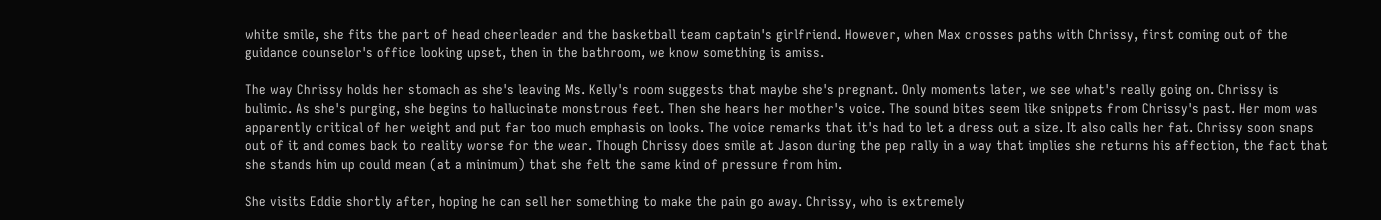white smile, she fits the part of head cheerleader and the basketball team captain's girlfriend. However, when Max crosses paths with Chrissy, first coming out of the guidance counselor's office looking upset, then in the bathroom, we know something is amiss.

The way Chrissy holds her stomach as she's leaving Ms. Kelly's room suggests that maybe she's pregnant. Only moments later, we see what's really going on. Chrissy is bulimic. As she's purging, she begins to hallucinate monstrous feet. Then she hears her mother's voice. The sound bites seem like snippets from Chrissy's past. Her mom was apparently critical of her weight and put far too much emphasis on looks. The voice remarks that it's had to let a dress out a size. It also calls her fat. Chrissy soon snaps out of it and comes back to reality worse for the wear. Though Chrissy does smile at Jason during the pep rally in a way that implies she returns his affection, the fact that she stands him up could mean (at a minimum) that she felt the same kind of pressure from him.

She visits Eddie shortly after, hoping he can sell her something to make the pain go away. Chrissy, who is extremely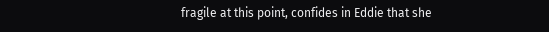fragile at this point, confides in Eddie that she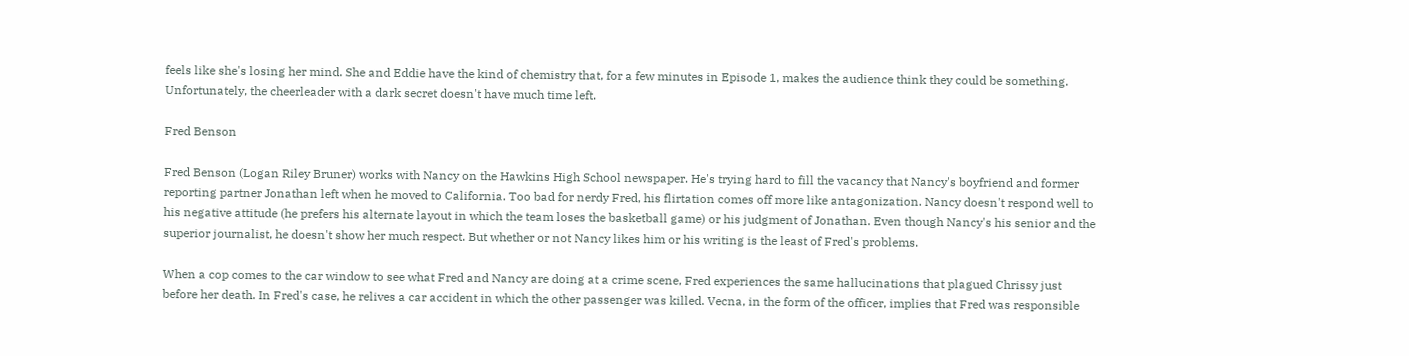feels like she's losing her mind. She and Eddie have the kind of chemistry that, for a few minutes in Episode 1, makes the audience think they could be something. Unfortunately, the cheerleader with a dark secret doesn't have much time left.

Fred Benson

Fred Benson (Logan Riley Bruner) works with Nancy on the Hawkins High School newspaper. He's trying hard to fill the vacancy that Nancy's boyfriend and former reporting partner Jonathan left when he moved to California. Too bad for nerdy Fred, his flirtation comes off more like antagonization. Nancy doesn't respond well to his negative attitude (he prefers his alternate layout in which the team loses the basketball game) or his judgment of Jonathan. Even though Nancy's his senior and the superior journalist, he doesn't show her much respect. But whether or not Nancy likes him or his writing is the least of Fred's problems.

When a cop comes to the car window to see what Fred and Nancy are doing at a crime scene, Fred experiences the same hallucinations that plagued Chrissy just before her death. In Fred's case, he relives a car accident in which the other passenger was killed. Vecna, in the form of the officer, implies that Fred was responsible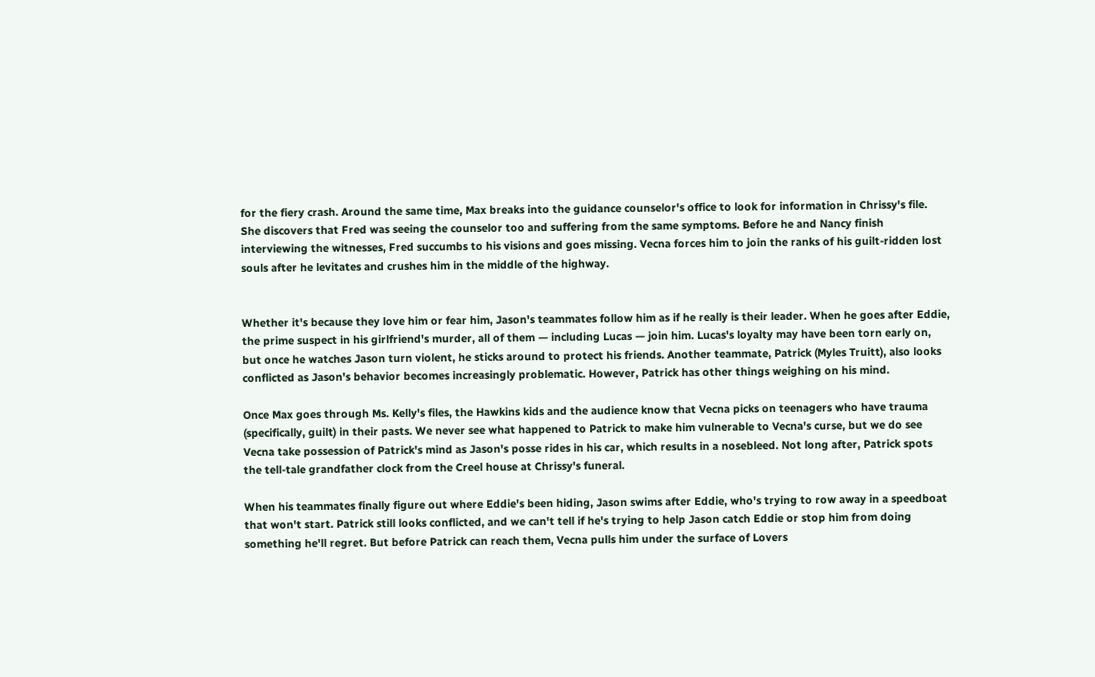for the fiery crash. Around the same time, Max breaks into the guidance counselor's office to look for information in Chrissy's file. She discovers that Fred was seeing the counselor too and suffering from the same symptoms. Before he and Nancy finish interviewing the witnesses, Fred succumbs to his visions and goes missing. Vecna forces him to join the ranks of his guilt-ridden lost souls after he levitates and crushes him in the middle of the highway.


Whether it's because they love him or fear him, Jason's teammates follow him as if he really is their leader. When he goes after Eddie, the prime suspect in his girlfriend's murder, all of them — including Lucas — join him. Lucas's loyalty may have been torn early on, but once he watches Jason turn violent, he sticks around to protect his friends. Another teammate, Patrick (Myles Truitt), also looks conflicted as Jason's behavior becomes increasingly problematic. However, Patrick has other things weighing on his mind.

Once Max goes through Ms. Kelly's files, the Hawkins kids and the audience know that Vecna picks on teenagers who have trauma (specifically, guilt) in their pasts. We never see what happened to Patrick to make him vulnerable to Vecna's curse, but we do see Vecna take possession of Patrick's mind as Jason's posse rides in his car, which results in a nosebleed. Not long after, Patrick spots the tell-tale grandfather clock from the Creel house at Chrissy's funeral.

When his teammates finally figure out where Eddie's been hiding, Jason swims after Eddie, who's trying to row away in a speedboat that won't start. Patrick still looks conflicted, and we can't tell if he's trying to help Jason catch Eddie or stop him from doing something he'll regret. But before Patrick can reach them, Vecna pulls him under the surface of Lovers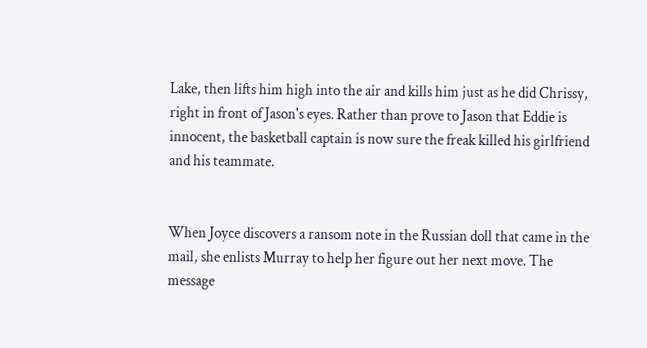Lake, then lifts him high into the air and kills him just as he did Chrissy, right in front of Jason's eyes. Rather than prove to Jason that Eddie is innocent, the basketball captain is now sure the freak killed his girlfriend and his teammate.


When Joyce discovers a ransom note in the Russian doll that came in the mail, she enlists Murray to help her figure out her next move. The message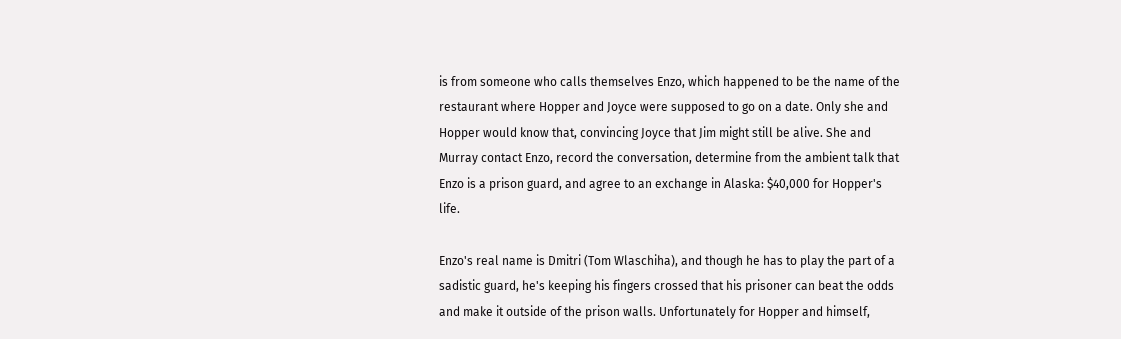is from someone who calls themselves Enzo, which happened to be the name of the restaurant where Hopper and Joyce were supposed to go on a date. Only she and Hopper would know that, convincing Joyce that Jim might still be alive. She and Murray contact Enzo, record the conversation, determine from the ambient talk that Enzo is a prison guard, and agree to an exchange in Alaska: $40,000 for Hopper's life.

Enzo's real name is Dmitri (Tom Wlaschiha), and though he has to play the part of a sadistic guard, he's keeping his fingers crossed that his prisoner can beat the odds and make it outside of the prison walls. Unfortunately for Hopper and himself,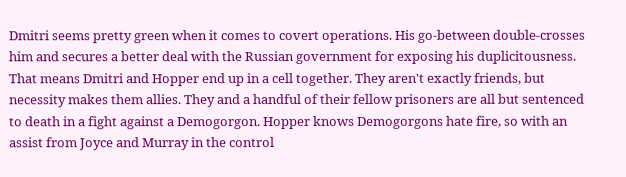Dmitri seems pretty green when it comes to covert operations. His go-between double-crosses him and secures a better deal with the Russian government for exposing his duplicitousness. That means Dmitri and Hopper end up in a cell together. They aren't exactly friends, but necessity makes them allies. They and a handful of their fellow prisoners are all but sentenced to death in a fight against a Demogorgon. Hopper knows Demogorgons hate fire, so with an assist from Joyce and Murray in the control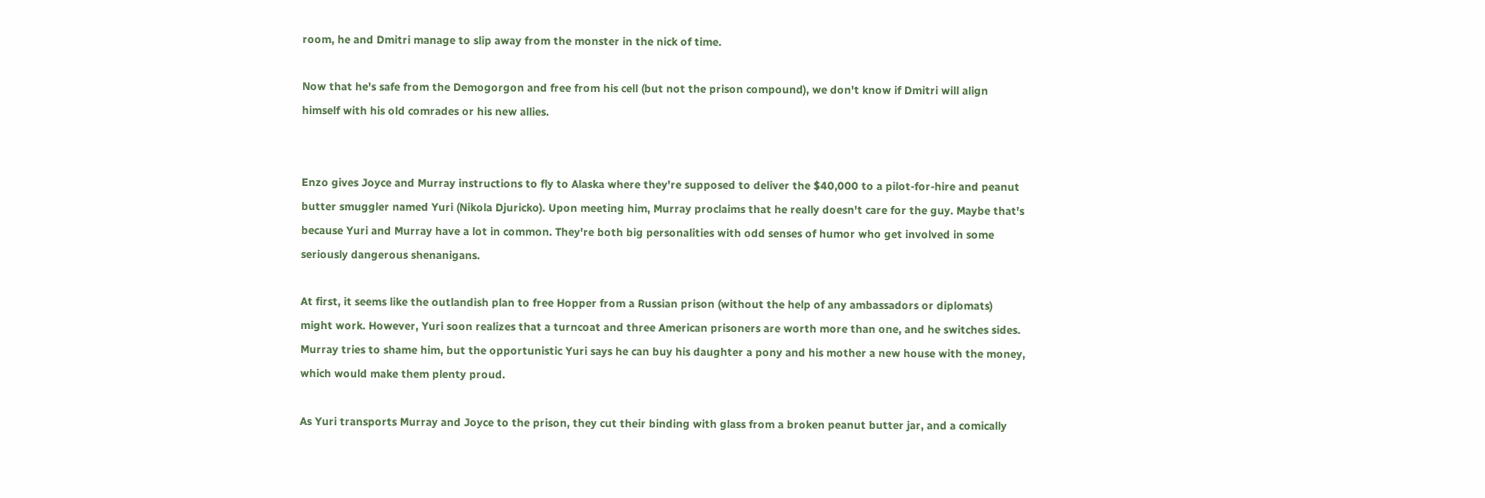room, he and Dmitri manage to slip away from the monster in the nick of time.

Now that he's safe from the Demogorgon and free from his cell (but not the prison compound), we don't know if Dmitri will align himself with his old comrades or his new allies.


Enzo gives Joyce and Murray instructions to fly to Alaska where they're supposed to deliver the $40,000 to a pilot-for-hire and peanut butter smuggler named Yuri (Nikola Djuricko). Upon meeting him, Murray proclaims that he really doesn't care for the guy. Maybe that's because Yuri and Murray have a lot in common. They're both big personalities with odd senses of humor who get involved in some seriously dangerous shenanigans.

At first, it seems like the outlandish plan to free Hopper from a Russian prison (without the help of any ambassadors or diplomats) might work. However, Yuri soon realizes that a turncoat and three American prisoners are worth more than one, and he switches sides. Murray tries to shame him, but the opportunistic Yuri says he can buy his daughter a pony and his mother a new house with the money, which would make them plenty proud.

As Yuri transports Murray and Joyce to the prison, they cut their binding with glass from a broken peanut butter jar, and a comically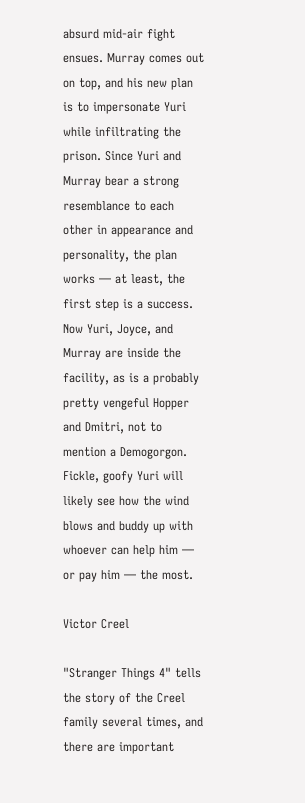absurd mid-air fight ensues. Murray comes out on top, and his new plan is to impersonate Yuri while infiltrating the prison. Since Yuri and Murray bear a strong resemblance to each other in appearance and personality, the plan works — at least, the first step is a success. Now Yuri, Joyce, and Murray are inside the facility, as is a probably pretty vengeful Hopper and Dmitri, not to mention a Demogorgon. Fickle, goofy Yuri will likely see how the wind blows and buddy up with whoever can help him — or pay him — the most.

Victor Creel

"Stranger Things 4" tells the story of the Creel family several times, and there are important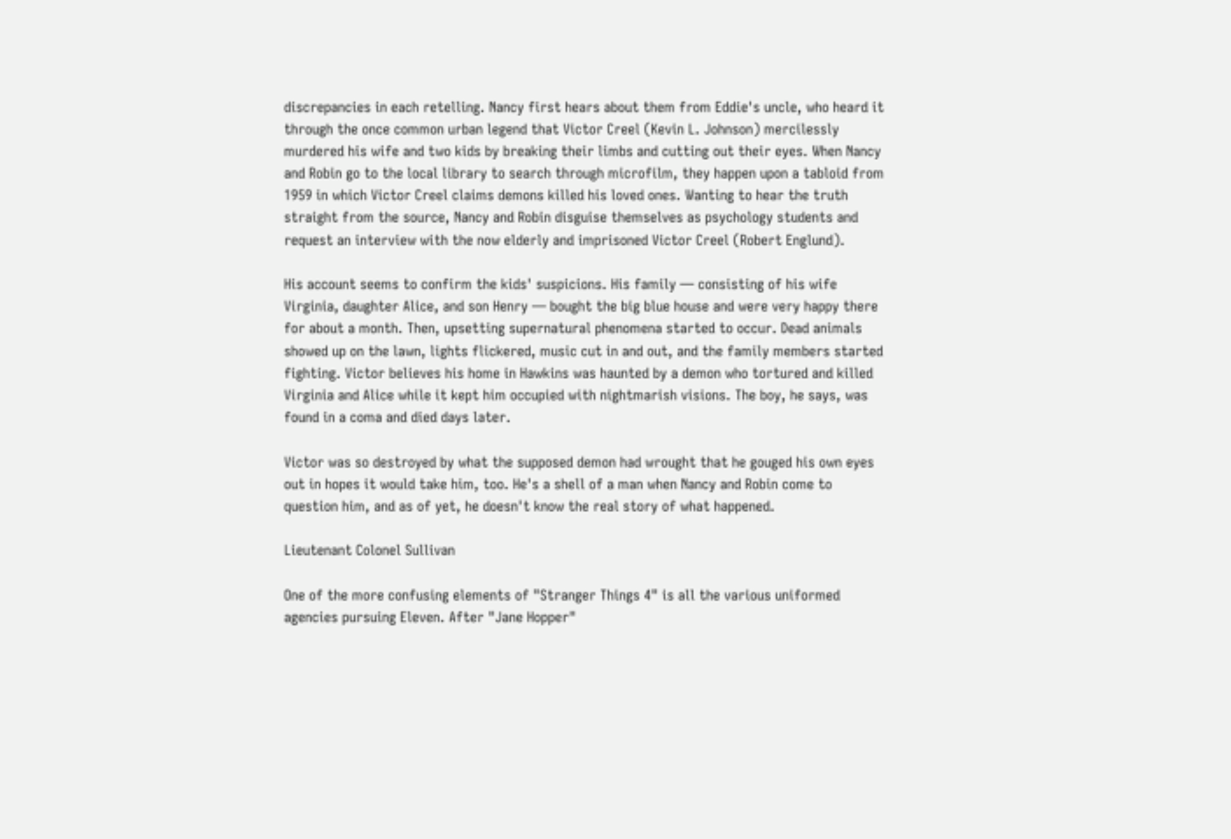discrepancies in each retelling. Nancy first hears about them from Eddie's uncle, who heard it through the once common urban legend that Victor Creel (Kevin L. Johnson) mercilessly murdered his wife and two kids by breaking their limbs and cutting out their eyes. When Nancy and Robin go to the local library to search through microfilm, they happen upon a tabloid from 1959 in which Victor Creel claims demons killed his loved ones. Wanting to hear the truth straight from the source, Nancy and Robin disguise themselves as psychology students and request an interview with the now elderly and imprisoned Victor Creel (Robert Englund).

His account seems to confirm the kids' suspicions. His family — consisting of his wife Virginia, daughter Alice, and son Henry — bought the big blue house and were very happy there for about a month. Then, upsetting supernatural phenomena started to occur. Dead animals showed up on the lawn, lights flickered, music cut in and out, and the family members started fighting. Victor believes his home in Hawkins was haunted by a demon who tortured and killed Virginia and Alice while it kept him occupied with nightmarish visions. The boy, he says, was found in a coma and died days later.

Victor was so destroyed by what the supposed demon had wrought that he gouged his own eyes out in hopes it would take him, too. He's a shell of a man when Nancy and Robin come to question him, and as of yet, he doesn't know the real story of what happened.

Lieutenant Colonel Sullivan

One of the more confusing elements of "Stranger Things 4" is all the various uniformed agencies pursuing Eleven. After "Jane Hopper"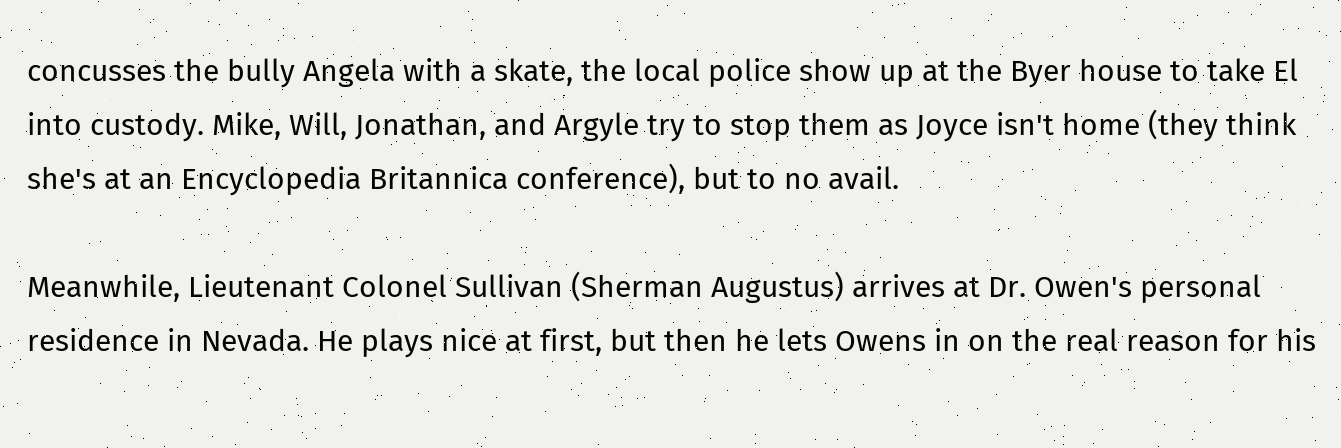concusses the bully Angela with a skate, the local police show up at the Byer house to take El into custody. Mike, Will, Jonathan, and Argyle try to stop them as Joyce isn't home (they think she's at an Encyclopedia Britannica conference), but to no avail.

Meanwhile, Lieutenant Colonel Sullivan (Sherman Augustus) arrives at Dr. Owen's personal residence in Nevada. He plays nice at first, but then he lets Owens in on the real reason for his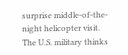surprise middle-of-the-night helicopter visit. The U.S. military thinks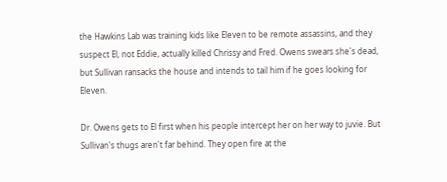the Hawkins Lab was training kids like Eleven to be remote assassins, and they suspect El, not Eddie, actually killed Chrissy and Fred. Owens swears she's dead, but Sullivan ransacks the house and intends to tail him if he goes looking for Eleven.

Dr. Owens gets to El first when his people intercept her on her way to juvie. But Sullivan's thugs aren't far behind. They open fire at the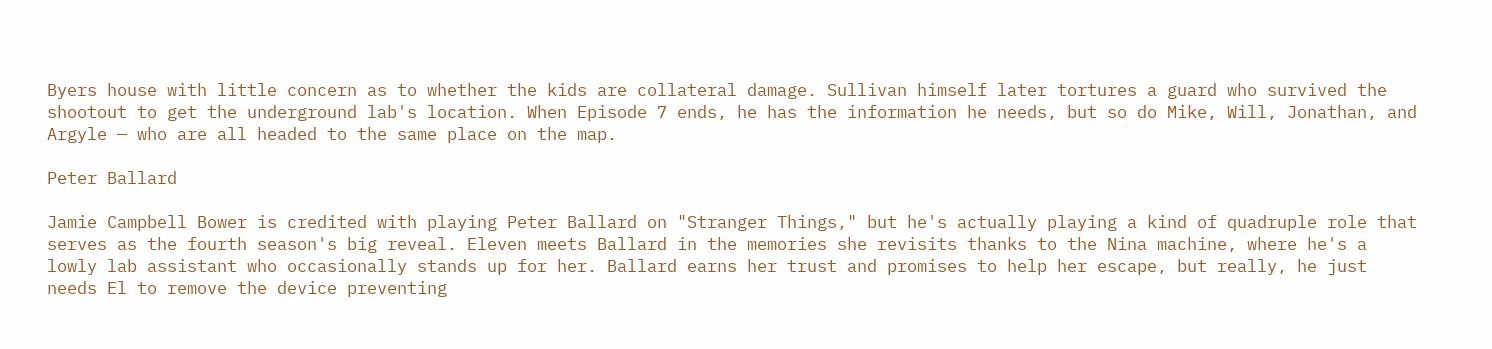Byers house with little concern as to whether the kids are collateral damage. Sullivan himself later tortures a guard who survived the shootout to get the underground lab's location. When Episode 7 ends, he has the information he needs, but so do Mike, Will, Jonathan, and Argyle — who are all headed to the same place on the map.

Peter Ballard

Jamie Campbell Bower is credited with playing Peter Ballard on "Stranger Things," but he's actually playing a kind of quadruple role that serves as the fourth season's big reveal. Eleven meets Ballard in the memories she revisits thanks to the Nina machine, where he's a lowly lab assistant who occasionally stands up for her. Ballard earns her trust and promises to help her escape, but really, he just needs El to remove the device preventing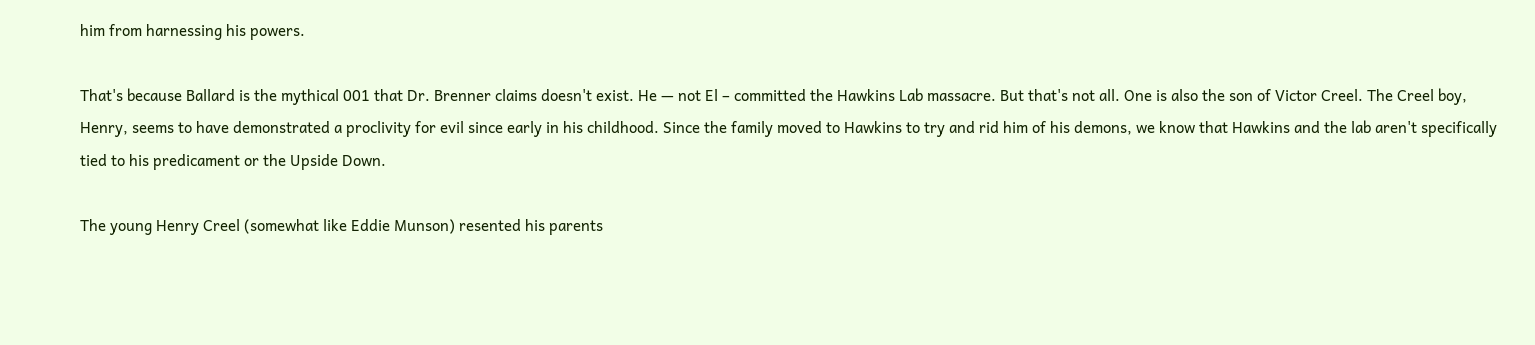him from harnessing his powers.

That's because Ballard is the mythical 001 that Dr. Brenner claims doesn't exist. He — not El – committed the Hawkins Lab massacre. But that's not all. One is also the son of Victor Creel. The Creel boy, Henry, seems to have demonstrated a proclivity for evil since early in his childhood. Since the family moved to Hawkins to try and rid him of his demons, we know that Hawkins and the lab aren't specifically tied to his predicament or the Upside Down.

The young Henry Creel (somewhat like Eddie Munson) resented his parents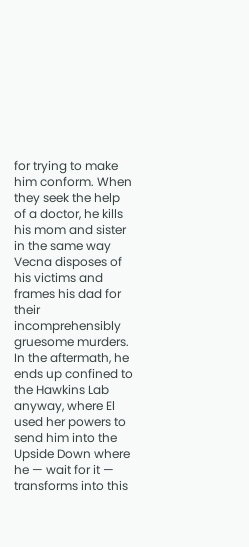for trying to make him conform. When they seek the help of a doctor, he kills his mom and sister in the same way Vecna disposes of his victims and frames his dad for their incomprehensibly gruesome murders. In the aftermath, he ends up confined to the Hawkins Lab anyway, where El used her powers to send him into the Upside Down where he — wait for it — transforms into this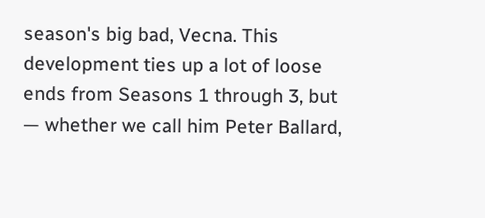season's big bad, Vecna. This development ties up a lot of loose ends from Seasons 1 through 3, but — whether we call him Peter Ballard,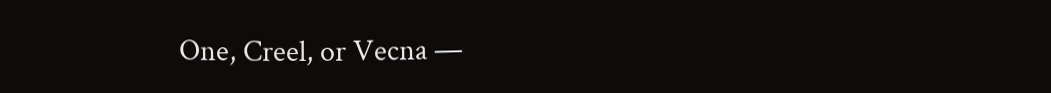One, Creel, or Vecna —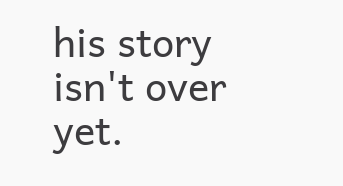his story isn't over yet.